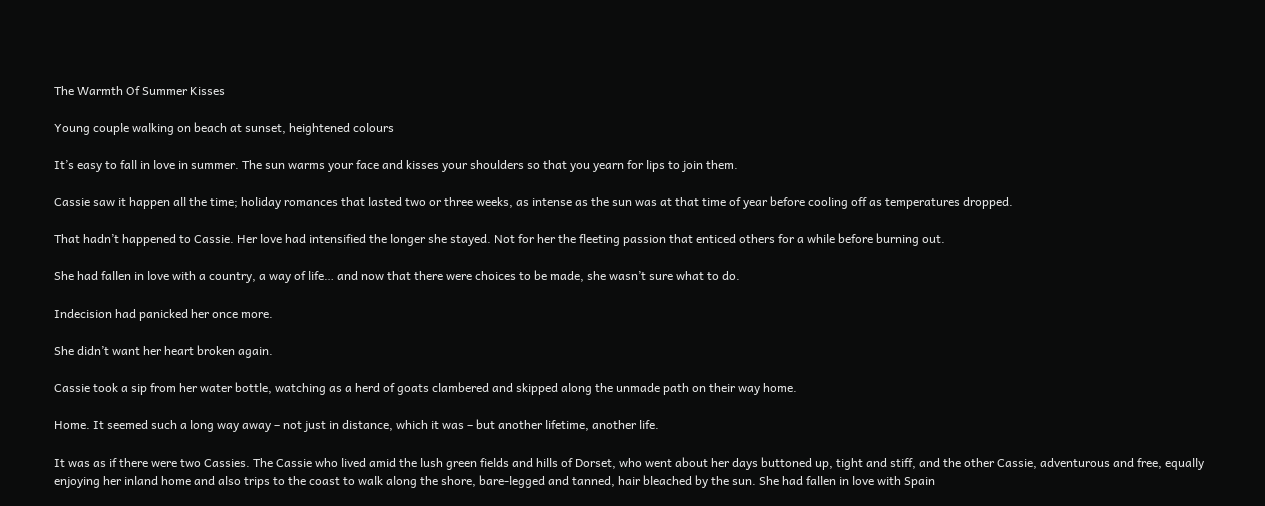The Warmth Of Summer Kisses

Young couple walking on beach at sunset, heightened colours

It’s easy to fall in love in summer. The sun warms your face and kisses your shoulders so that you yearn for lips to join them.

Cassie saw it happen all the time; holiday romances that lasted two or three weeks, as intense as the sun was at that time of year before cooling off as temperatures dropped.

That hadn’t happened to Cassie. Her love had intensified the longer she stayed. Not for her the fleeting passion that enticed others for a while before burning out.

She had fallen in love with a country, a way of life… and now that there were choices to be made, she wasn’t sure what to do.

Indecision had panicked her once more.

She didn’t want her heart broken again.

Cassie took a sip from her water bottle, watching as a herd of goats clambered and skipped along the unmade path on their way home.

Home. It seemed such a long way away – not just in distance, which it was – but another lifetime, another life.

It was as if there were two Cassies. The Cassie who lived amid the lush green fields and hills of Dorset, who went about her days buttoned up, tight and stiff, and the other Cassie, adventurous and free, equally enjoying her inland home and also trips to the coast to walk along the shore, bare-legged and tanned, hair bleached by the sun. She had fallen in love with Spain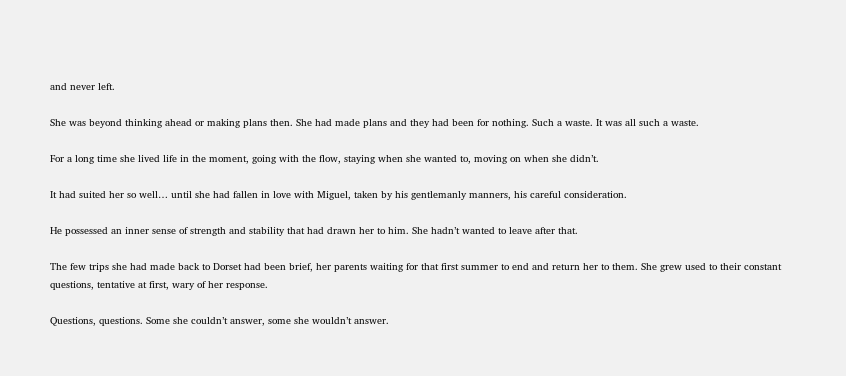and never left.

She was beyond thinking ahead or making plans then. She had made plans and they had been for nothing. Such a waste. It was all such a waste.

For a long time she lived life in the moment, going with the flow, staying when she wanted to, moving on when she didn’t.

It had suited her so well… until she had fallen in love with Miguel, taken by his gentlemanly manners, his careful consideration.

He possessed an inner sense of strength and stability that had drawn her to him. She hadn’t wanted to leave after that.

The few trips she had made back to Dorset had been brief, her parents waiting for that first summer to end and return her to them. She grew used to their constant questions, tentative at first, wary of her response.

Questions, questions. Some she couldn’t answer, some she wouldn’t answer.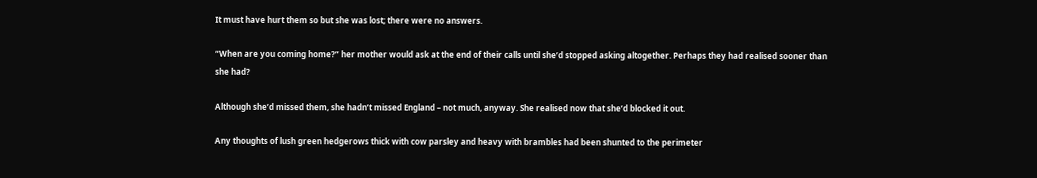It must have hurt them so but she was lost; there were no answers.

“When are you coming home?” her mother would ask at the end of their calls until she’d stopped asking altogether. Perhaps they had realised sooner than she had?

Although she’d missed them, she hadn’t missed England – not much, anyway. She realised now that she’d blocked it out.

Any thoughts of lush green hedgerows thick with cow parsley and heavy with brambles had been shunted to the perimeter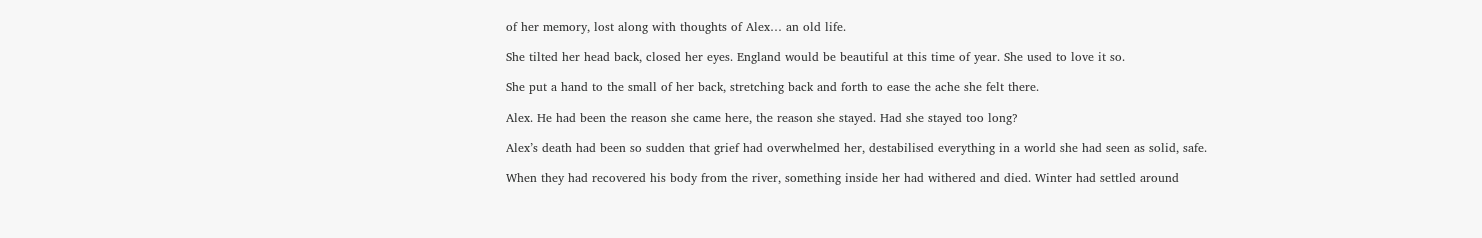of her memory, lost along with thoughts of Alex… an old life.

She tilted her head back, closed her eyes. England would be beautiful at this time of year. She used to love it so.

She put a hand to the small of her back, stretching back and forth to ease the ache she felt there.

Alex. He had been the reason she came here, the reason she stayed. Had she stayed too long?

Alex’s death had been so sudden that grief had overwhelmed her, destabilised everything in a world she had seen as solid, safe.

When they had recovered his body from the river, something inside her had withered and died. Winter had settled around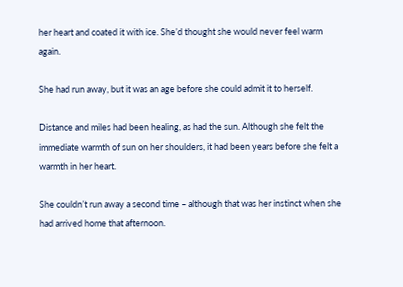her heart and coated it with ice. She’d thought she would never feel warm again.

She had run away, but it was an age before she could admit it to herself.

Distance and miles had been healing, as had the sun. Although she felt the immediate warmth of sun on her shoulders, it had been years before she felt a warmth in her heart.

She couldn’t run away a second time – although that was her instinct when she had arrived home that afternoon.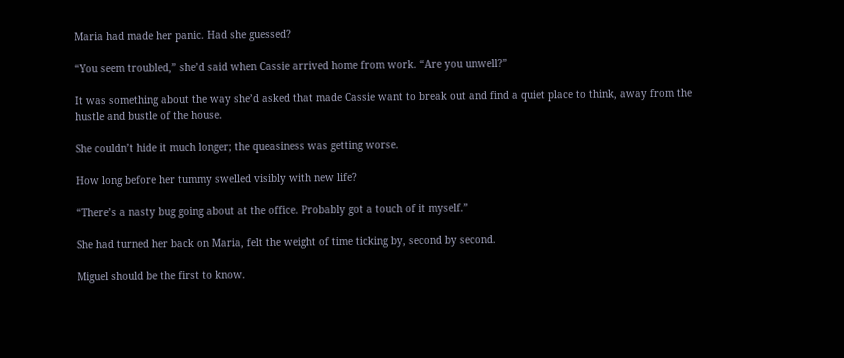Maria had made her panic. Had she guessed?

“You seem troubled,” she’d said when Cassie arrived home from work. “Are you unwell?”

It was something about the way she’d asked that made Cassie want to break out and find a quiet place to think, away from the hustle and bustle of the house.

She couldn’t hide it much longer; the queasiness was getting worse.

How long before her tummy swelled visibly with new life?

“There’s a nasty bug going about at the office. Probably got a touch of it myself.”

She had turned her back on Maria, felt the weight of time ticking by, second by second.

Miguel should be the first to know.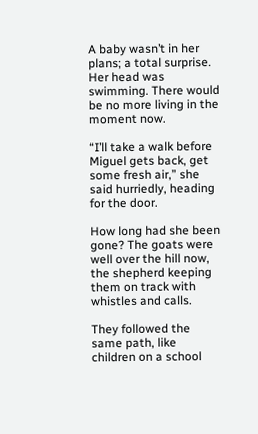A baby wasn’t in her plans; a total surprise. Her head was swimming. There would be no more living in the moment now.

“I’ll take a walk before Miguel gets back, get some fresh air,” she said hurriedly, heading for the door.

How long had she been gone? The goats were well over the hill now, the shepherd keeping them on track with whistles and calls.

They followed the same path, like children on a school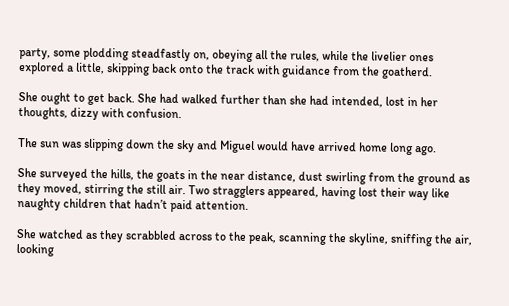party, some plodding steadfastly on, obeying all the rules, while the livelier ones explored a little, skipping back onto the track with guidance from the goatherd.

She ought to get back. She had walked further than she had intended, lost in her thoughts, dizzy with confusion.

The sun was slipping down the sky and Miguel would have arrived home long ago.

She surveyed the hills, the goats in the near distance, dust swirling from the ground as they moved, stirring the still air. Two stragglers appeared, having lost their way like naughty children that hadn’t paid attention.

She watched as they scrabbled across to the peak, scanning the skyline, sniffing the air, looking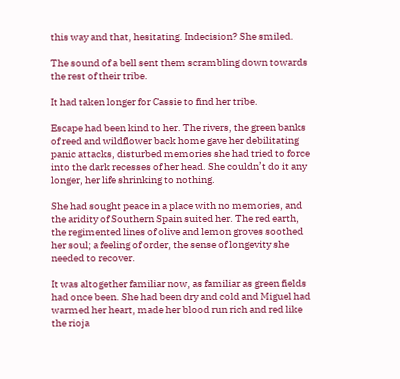this way and that, hesitating. Indecision? She smiled.

The sound of a bell sent them scrambling down towards the rest of their tribe.

It had taken longer for Cassie to find her tribe.

Escape had been kind to her. The rivers, the green banks of reed and wildflower back home gave her debilitating panic attacks, disturbed memories she had tried to force into the dark recesses of her head. She couldn’t do it any longer, her life shrinking to nothing.

She had sought peace in a place with no memories, and the aridity of Southern Spain suited her. The red earth, the regimented lines of olive and lemon groves soothed her soul; a feeling of order, the sense of longevity she needed to recover.

It was altogether familiar now, as familiar as green fields had once been. She had been dry and cold and Miguel had warmed her heart, made her blood run rich and red like the rioja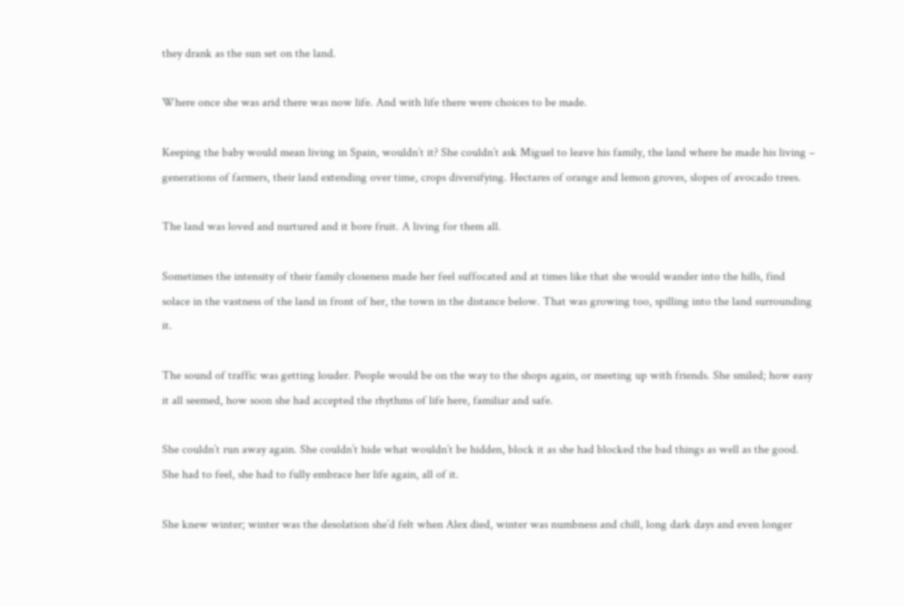they drank as the sun set on the land.

Where once she was arid there was now life. And with life there were choices to be made.

Keeping the baby would mean living in Spain, wouldn’t it? She couldn’t ask Miguel to leave his family, the land where he made his living – generations of farmers, their land extending over time, crops diversifying. Hectares of orange and lemon groves, slopes of avocado trees.

The land was loved and nurtured and it bore fruit. A living for them all.

Sometimes the intensity of their family closeness made her feel suffocated and at times like that she would wander into the hills, find solace in the vastness of the land in front of her, the town in the distance below. That was growing too, spilling into the land surrounding it.

The sound of traffic was getting louder. People would be on the way to the shops again, or meeting up with friends. She smiled; how easy it all seemed, how soon she had accepted the rhythms of life here, familiar and safe.

She couldn’t run away again. She couldn’t hide what wouldn’t be hidden, block it as she had blocked the bad things as well as the good. She had to feel, she had to fully embrace her life again, all of it.

She knew winter; winter was the desolation she’d felt when Alex died, winter was numbness and chill, long dark days and even longer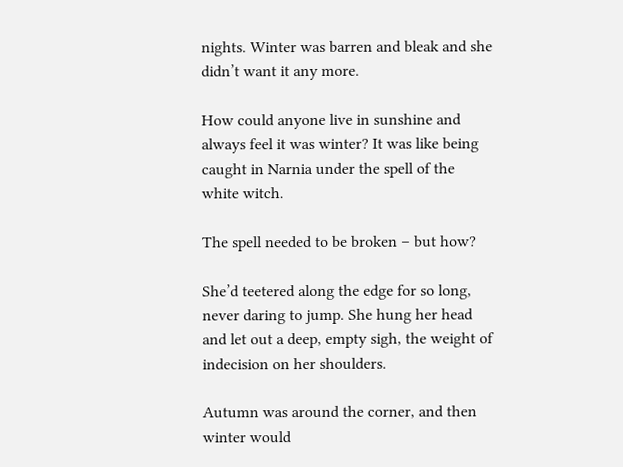nights. Winter was barren and bleak and she didn’t want it any more.

How could anyone live in sunshine and always feel it was winter? It was like being caught in Narnia under the spell of the white witch.

The spell needed to be broken – but how?

She’d teetered along the edge for so long, never daring to jump. She hung her head and let out a deep, empty sigh, the weight of indecision on her shoulders.

Autumn was around the corner, and then winter would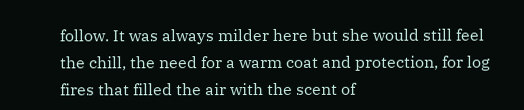follow. It was always milder here but she would still feel the chill, the need for a warm coat and protection, for log fires that filled the air with the scent of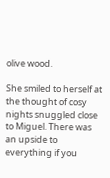olive wood.

She smiled to herself at the thought of cosy nights snuggled close to Miguel. There was an upside to everything if you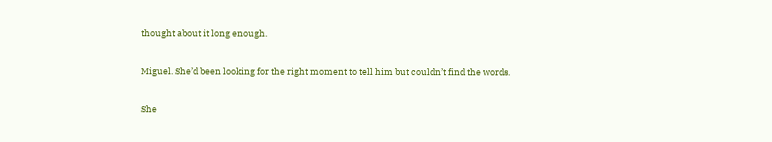thought about it long enough.

Miguel. She’d been looking for the right moment to tell him but couldn’t find the words.

She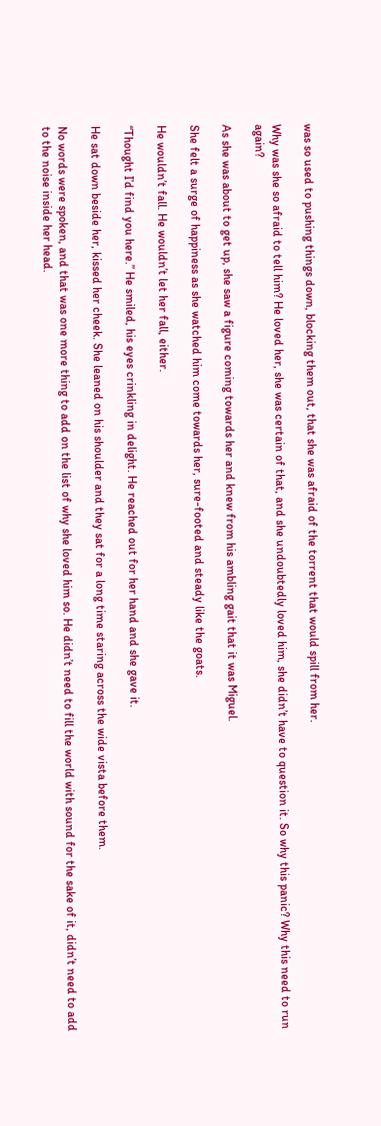was so used to pushing things down, blocking them out, that she was afraid of the torrent that would spill from her.

Why was she so afraid to tell him? He loved her, she was certain of that, and she undoubtedly loved him, she didn’t have to question it. So why this panic? Why this need to run again?

As she was about to get up, she saw a figure coming towards her and knew from his ambling gait that it was Miguel.

She felt a surge of happiness as she watched him come towards her, sure-footed and steady like the goats.

He wouldn’t fall. He wouldn’t let her fall, either.

“Thought I’d find you here.” He smiled, his eyes crinkling in delight. He reached out for her hand and she gave it.

He sat down beside her, kissed her cheek. She leaned on his shoulder and they sat for a long time staring across the wide vista before them.

No words were spoken, and that was one more thing to add on the list of why she loved him so. He didn’t need to fill the world with sound for the sake of it, didn’t need to add to the noise inside her head.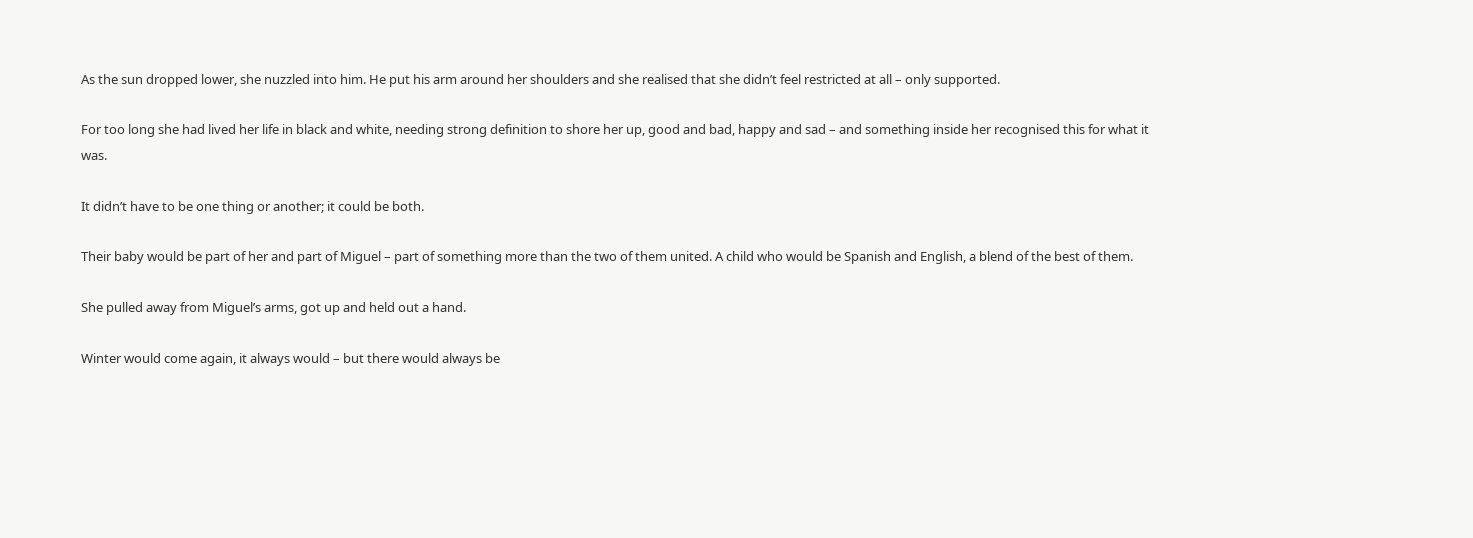As the sun dropped lower, she nuzzled into him. He put his arm around her shoulders and she realised that she didn’t feel restricted at all – only supported.

For too long she had lived her life in black and white, needing strong definition to shore her up, good and bad, happy and sad – and something inside her recognised this for what it was.

It didn’t have to be one thing or another; it could be both.

Their baby would be part of her and part of Miguel – part of something more than the two of them united. A child who would be Spanish and English, a blend of the best of them.

She pulled away from Miguel’s arms, got up and held out a hand.

Winter would come again, it always would – but there would always be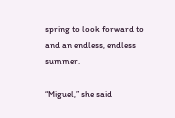spring to look forward to and an endless, endless summer.

“Miguel,” she said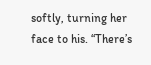softly, turning her face to his. “There’s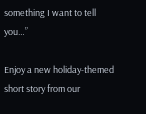something I want to tell you…”

Enjoy a new holiday-themed short story from our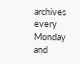archives every Monday and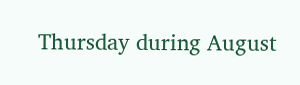Thursday during August